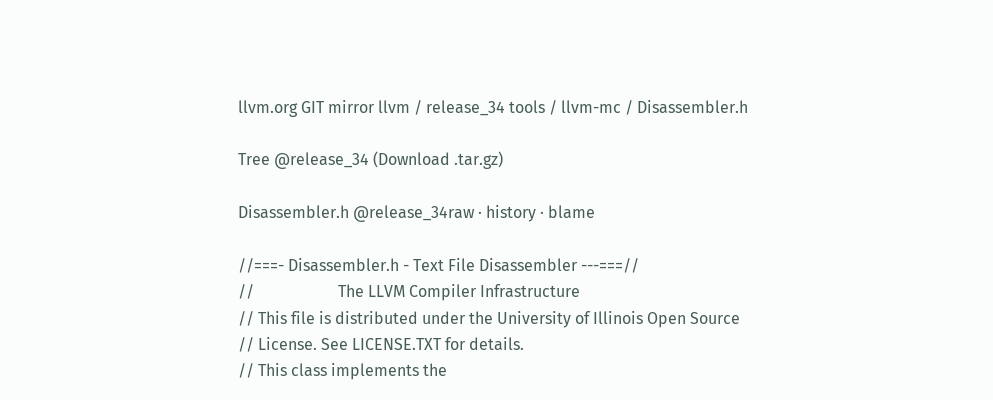llvm.org GIT mirror llvm / release_34 tools / llvm-mc / Disassembler.h

Tree @release_34 (Download .tar.gz)

Disassembler.h @release_34raw · history · blame

//===- Disassembler.h - Text File Disassembler ---===//
//                     The LLVM Compiler Infrastructure
// This file is distributed under the University of Illinois Open Source
// License. See LICENSE.TXT for details.
// This class implements the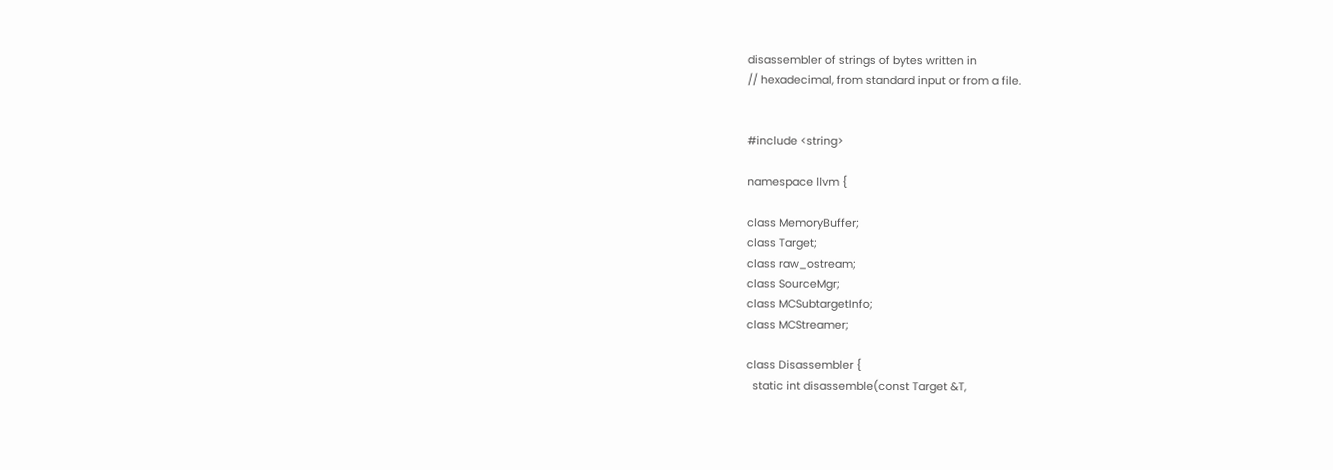disassembler of strings of bytes written in
// hexadecimal, from standard input or from a file.


#include <string>

namespace llvm {

class MemoryBuffer;
class Target;
class raw_ostream;
class SourceMgr;
class MCSubtargetInfo;
class MCStreamer;

class Disassembler {
  static int disassemble(const Target &T,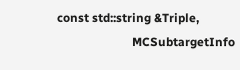const std::string &Triple,
                         MCSubtargetInfo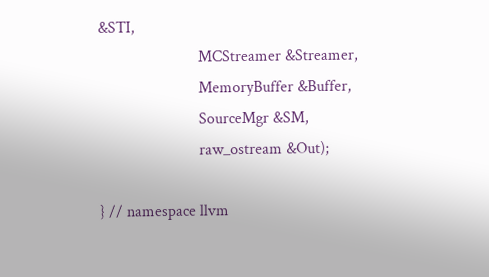&STI,
                         MCStreamer &Streamer,
                         MemoryBuffer &Buffer,
                         SourceMgr &SM,
                         raw_ostream &Out);

} // namespace llvm